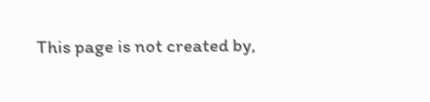This page is not created by,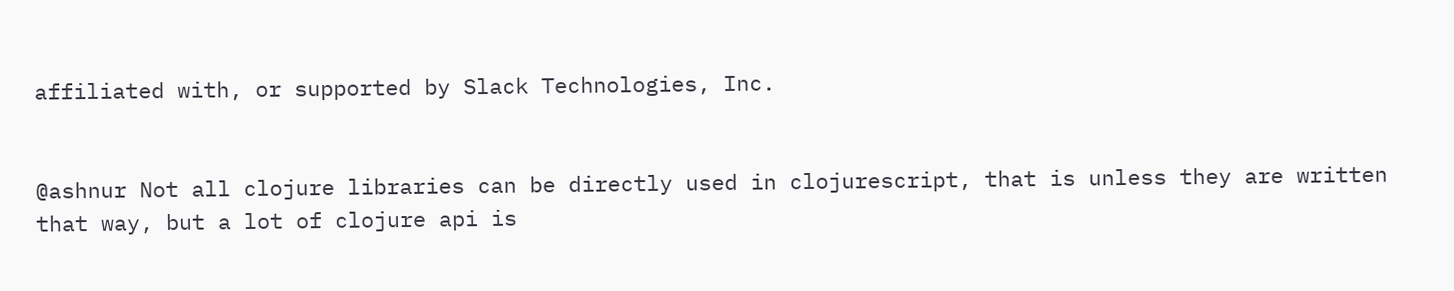affiliated with, or supported by Slack Technologies, Inc.


@ashnur Not all clojure libraries can be directly used in clojurescript, that is unless they are written that way, but a lot of clojure api is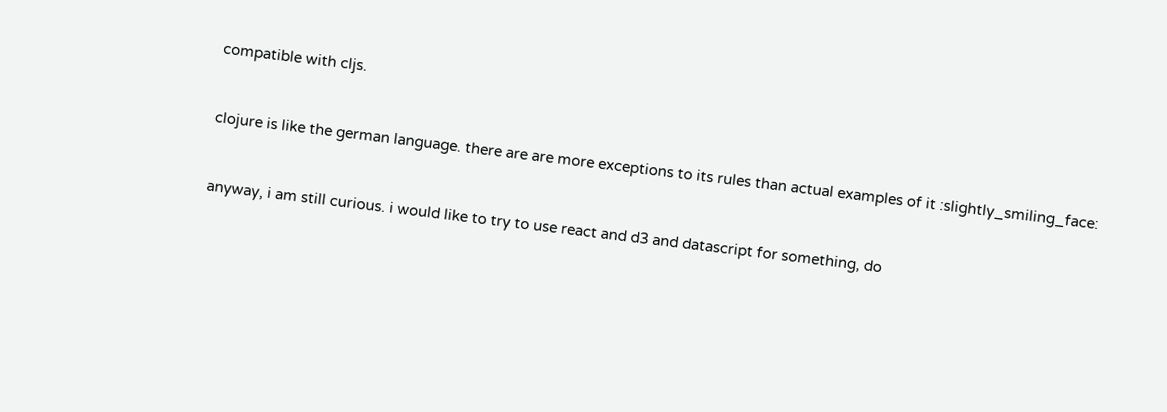compatible with cljs.


clojure is like the german language. there are are more exceptions to its rules than actual examples of it :slightly_smiling_face:


anyway, i am still curious. i would like to try to use react and d3 and datascript for something, do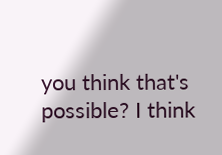you think that's possible? I think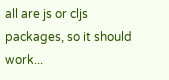all are js or cljs packages, so it should work...